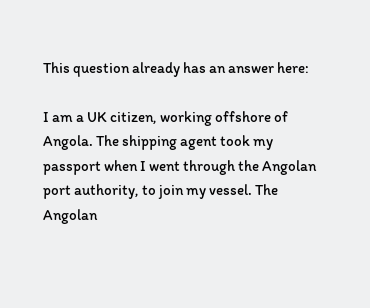This question already has an answer here:

I am a UK citizen, working offshore of Angola. The shipping agent took my passport when I went through the Angolan port authority, to join my vessel. The Angolan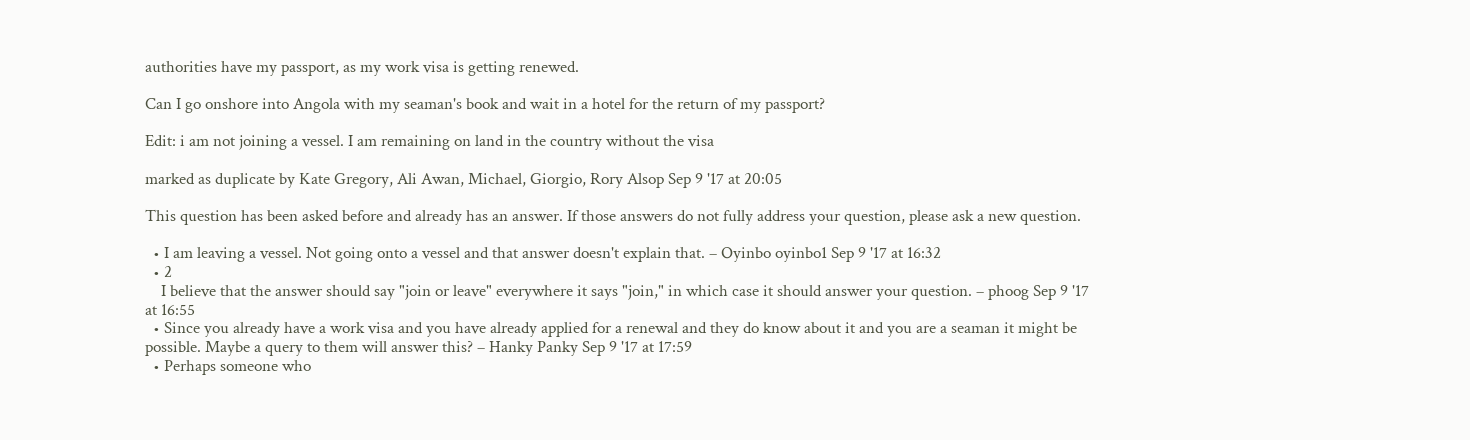authorities have my passport, as my work visa is getting renewed.

Can I go onshore into Angola with my seaman's book and wait in a hotel for the return of my passport?

Edit: i am not joining a vessel. I am remaining on land in the country without the visa

marked as duplicate by Kate Gregory, Ali Awan, Michael, Giorgio, Rory Alsop Sep 9 '17 at 20:05

This question has been asked before and already has an answer. If those answers do not fully address your question, please ask a new question.

  • I am leaving a vessel. Not going onto a vessel and that answer doesn't explain that. – Oyinbo oyinbo1 Sep 9 '17 at 16:32
  • 2
    I believe that the answer should say "join or leave" everywhere it says "join," in which case it should answer your question. – phoog Sep 9 '17 at 16:55
  • Since you already have a work visa and you have already applied for a renewal and they do know about it and you are a seaman it might be possible. Maybe a query to them will answer this? – Hanky Panky Sep 9 '17 at 17:59
  • Perhaps someone who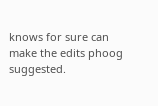knows for sure can make the edits phoog suggested.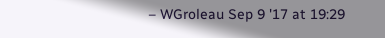– WGroleau Sep 9 '17 at 19:29